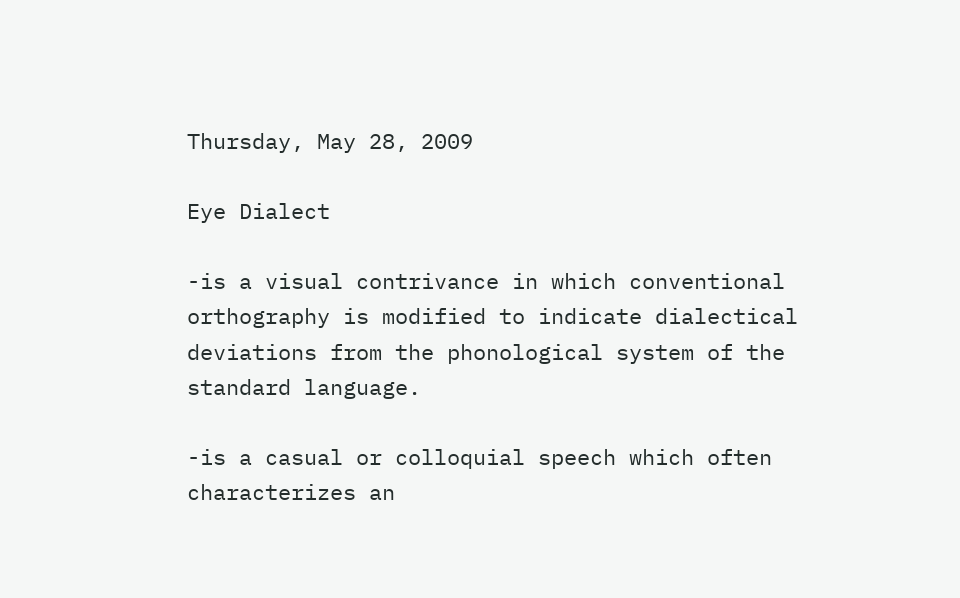Thursday, May 28, 2009

Eye Dialect

-is a visual contrivance in which conventional orthography is modified to indicate dialectical deviations from the phonological system of the standard language.

-is a casual or colloquial speech which often characterizes an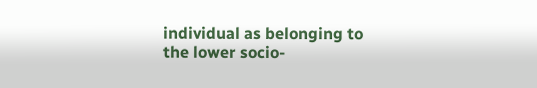individual as belonging to the lower socio-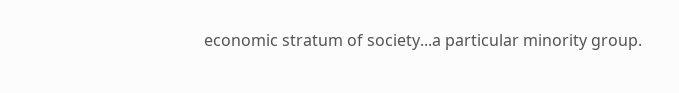economic stratum of society...a particular minority group.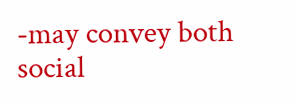-may convey both social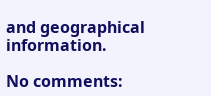and geographical information.

No comments: